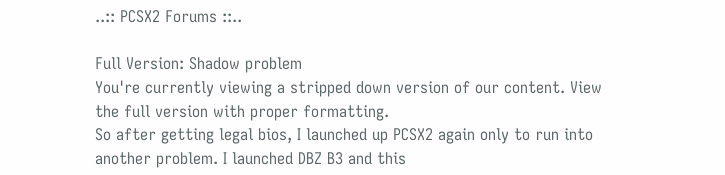..:: PCSX2 Forums ::..

Full Version: Shadow problem
You're currently viewing a stripped down version of our content. View the full version with proper formatting.
So after getting legal bios, I launched up PCSX2 again only to run into another problem. I launched DBZ B3 and this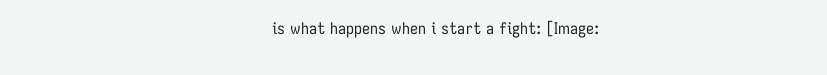is what happens when i start a fight: [Image: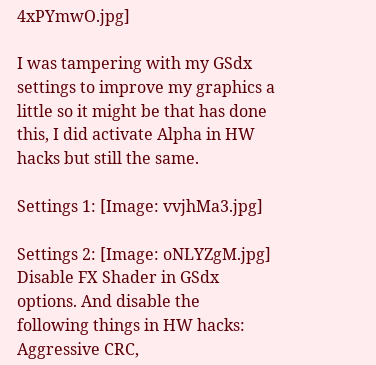4xPYmwO.jpg]

I was tampering with my GSdx settings to improve my graphics a little so it might be that has done this, I did activate Alpha in HW hacks but still the same.

Settings 1: [Image: vvjhMa3.jpg]

Settings 2: [Image: oNLYZgM.jpg]
Disable FX Shader in GSdx options. And disable the following things in HW hacks: Aggressive CRC,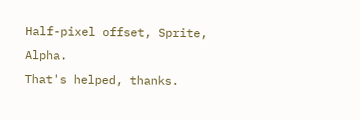Half-pixel offset, Sprite, Alpha.
That's helped, thanks.